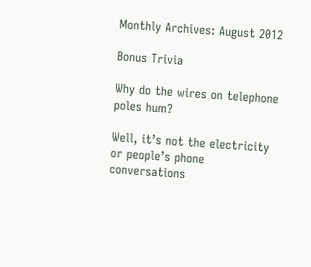Monthly Archives: August 2012

Bonus Trivia

Why do the wires on telephone poles hum?

Well, it’s not the electricity or people’s phone conversations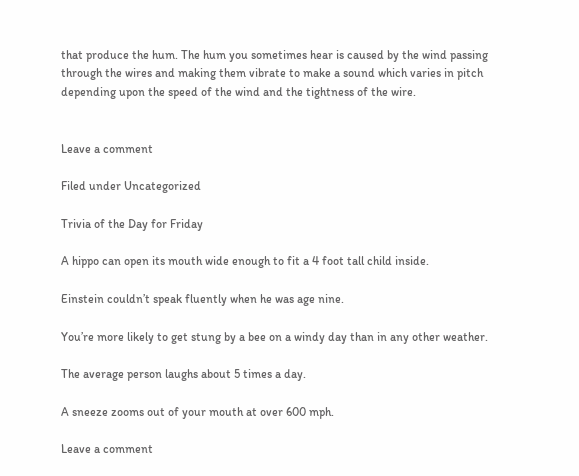that produce the hum. The hum you sometimes hear is caused by the wind passing through the wires and making them vibrate to make a sound which varies in pitch depending upon the speed of the wind and the tightness of the wire.


Leave a comment

Filed under Uncategorized

Trivia of the Day for Friday

A hippo can open its mouth wide enough to fit a 4 foot tall child inside.

Einstein couldn’t speak fluently when he was age nine.

You’re more likely to get stung by a bee on a windy day than in any other weather.

The average person laughs about 5 times a day.

A sneeze zooms out of your mouth at over 600 mph.

Leave a comment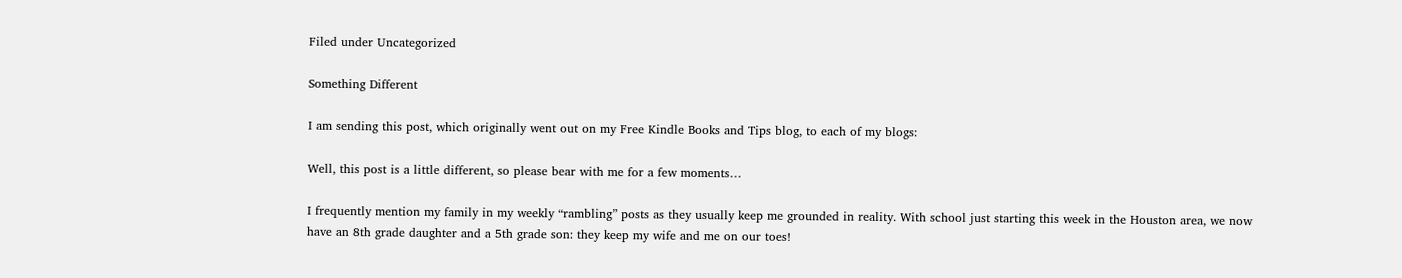Filed under Uncategorized

Something Different

I am sending this post, which originally went out on my Free Kindle Books and Tips blog, to each of my blogs:

Well, this post is a little different, so please bear with me for a few moments…

I frequently mention my family in my weekly “rambling” posts as they usually keep me grounded in reality. With school just starting this week in the Houston area, we now have an 8th grade daughter and a 5th grade son: they keep my wife and me on our toes!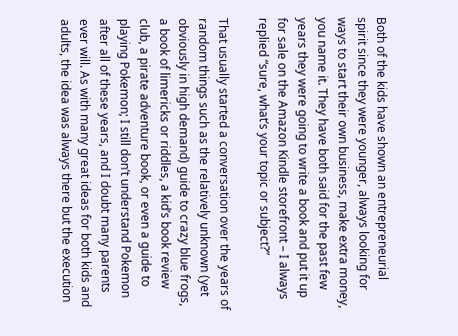Both of the kids have shown an entrepreneurial spirit since they were younger, always looking for ways to start their own business, make extra money, you name it. They have both said for the past few years they were going to write a book and put it up for sale on the Amazon Kindle storefront – I always replied “sure, what’s your topic or subject?”

That usually started a conversation over the years of random things such as the relatively unknown (yet obviously in high demand) guide to crazy blue frogs, a book of limericks or riddles, a kid’s book review club, a pirate adventure book, or even a guide to playing Pokemon; I still don’t understand Pokemon after all of these years, and I doubt many parents ever will. As with many great ideas for both kids and adults, the idea was always there but the execution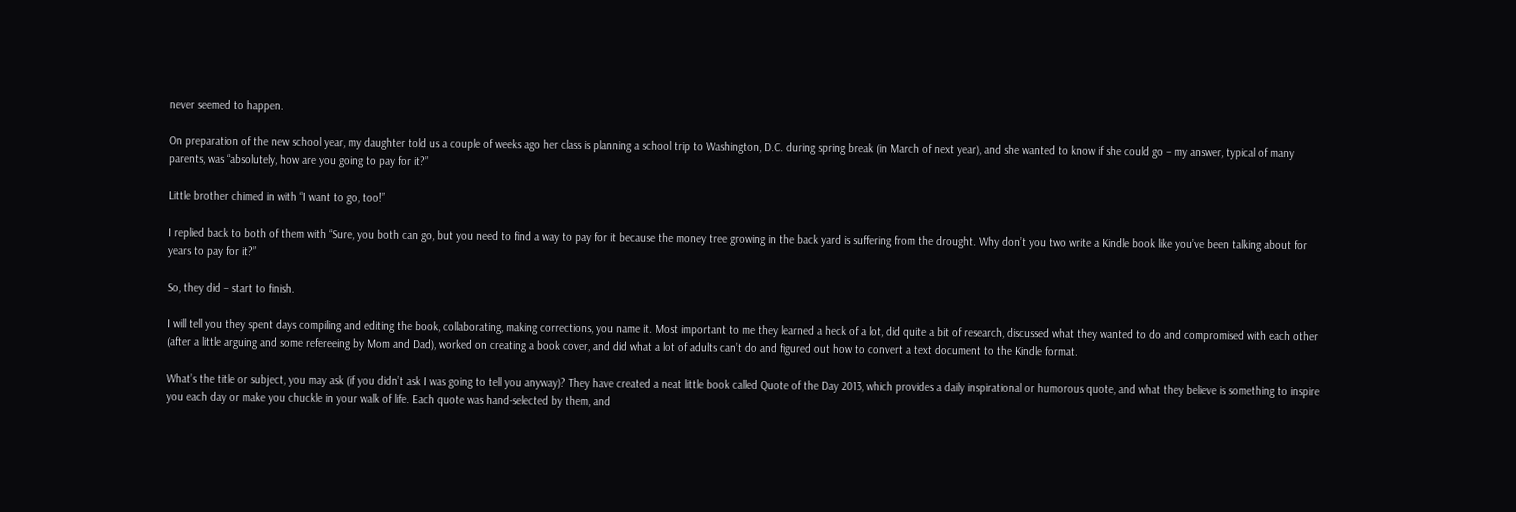never seemed to happen.

On preparation of the new school year, my daughter told us a couple of weeks ago her class is planning a school trip to Washington, D.C. during spring break (in March of next year), and she wanted to know if she could go – my answer, typical of many parents, was “absolutely, how are you going to pay for it?”

Little brother chimed in with “I want to go, too!”

I replied back to both of them with “Sure, you both can go, but you need to find a way to pay for it because the money tree growing in the back yard is suffering from the drought. Why don’t you two write a Kindle book like you’ve been talking about for years to pay for it?”

So, they did – start to finish.

I will tell you they spent days compiling and editing the book, collaborating, making corrections, you name it. Most important to me they learned a heck of a lot, did quite a bit of research, discussed what they wanted to do and compromised with each other (after a little arguing and some refereeing by Mom and Dad), worked on creating a book cover, and did what a lot of adults can’t do and figured out how to convert a text document to the Kindle format.

What’s the title or subject, you may ask (if you didn’t ask I was going to tell you anyway)? They have created a neat little book called Quote of the Day 2013, which provides a daily inspirational or humorous quote, and what they believe is something to inspire you each day or make you chuckle in your walk of life. Each quote was hand-selected by them, and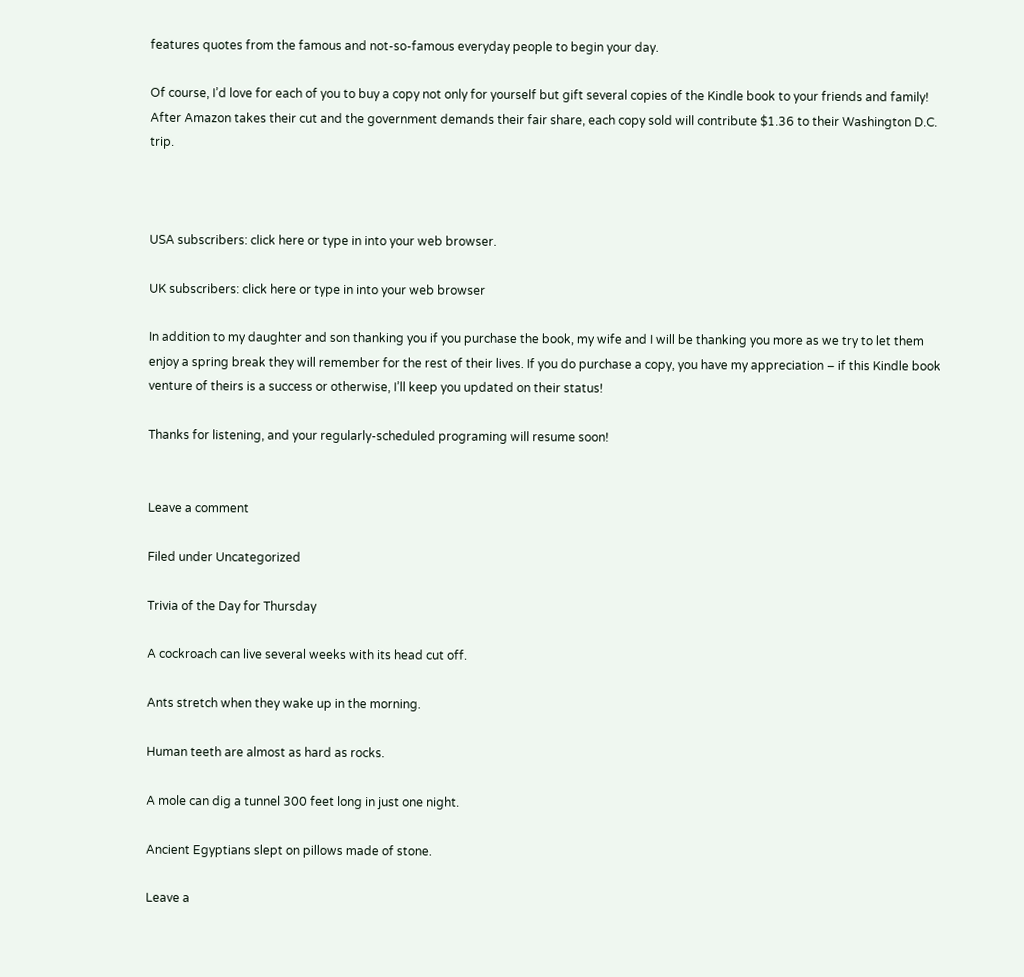features quotes from the famous and not-so-famous everyday people to begin your day.

Of course, I’d love for each of you to buy a copy not only for yourself but gift several copies of the Kindle book to your friends and family! After Amazon takes their cut and the government demands their fair share, each copy sold will contribute $1.36 to their Washington D.C. trip.



USA subscribers: click here or type in into your web browser.

UK subscribers: click here or type in into your web browser

In addition to my daughter and son thanking you if you purchase the book, my wife and I will be thanking you more as we try to let them enjoy a spring break they will remember for the rest of their lives. If you do purchase a copy, you have my appreciation – if this Kindle book venture of theirs is a success or otherwise, I’ll keep you updated on their status!

Thanks for listening, and your regularly-scheduled programing will resume soon!


Leave a comment

Filed under Uncategorized

Trivia of the Day for Thursday

A cockroach can live several weeks with its head cut off.

Ants stretch when they wake up in the morning.

Human teeth are almost as hard as rocks.

A mole can dig a tunnel 300 feet long in just one night.

Ancient Egyptians slept on pillows made of stone.

Leave a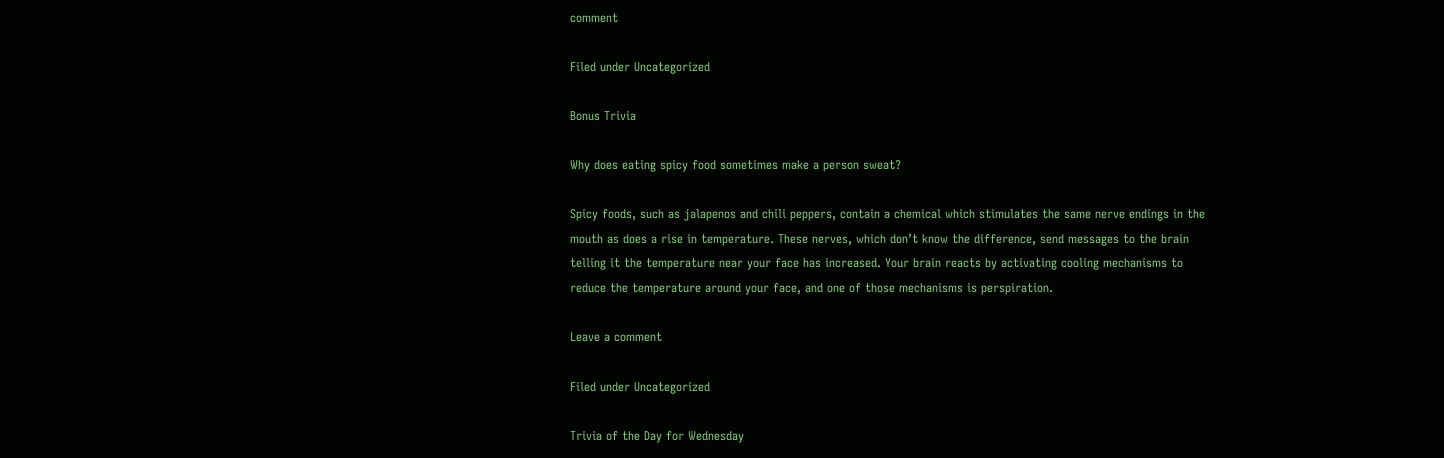comment

Filed under Uncategorized

Bonus Trivia

Why does eating spicy food sometimes make a person sweat?

Spicy foods, such as jalapenos and chili peppers, contain a chemical which stimulates the same nerve endings in the mouth as does a rise in temperature. These nerves, which don’t know the difference, send messages to the brain telling it the temperature near your face has increased. Your brain reacts by activating cooling mechanisms to reduce the temperature around your face, and one of those mechanisms is perspiration.

Leave a comment

Filed under Uncategorized

Trivia of the Day for Wednesday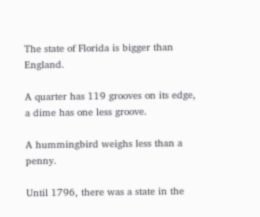The state of Florida is bigger than England.

A quarter has 119 grooves on its edge, a dime has one less groove.

A hummingbird weighs less than a penny.

Until 1796, there was a state in the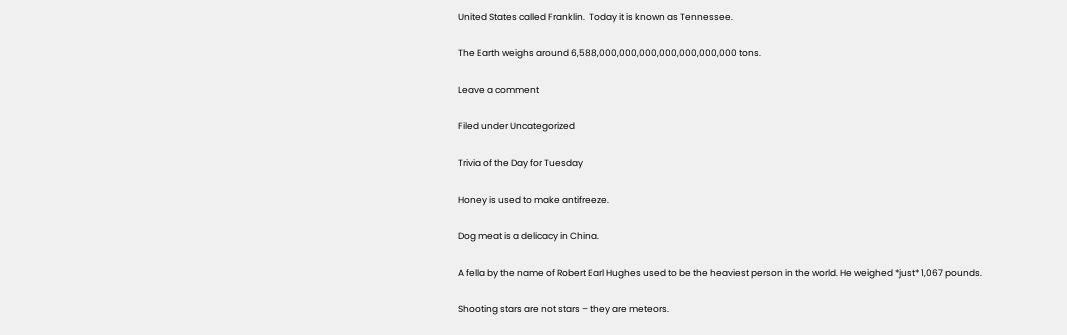United States called Franklin.  Today it is known as Tennessee.

The Earth weighs around 6,588,000,000,000,000,000,000,000 tons.

Leave a comment

Filed under Uncategorized

Trivia of the Day for Tuesday

Honey is used to make antifreeze.

Dog meat is a delicacy in China.

A fella by the name of Robert Earl Hughes used to be the heaviest person in the world. He weighed *just* 1,067 pounds.

Shooting stars are not stars – they are meteors.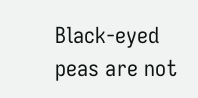Black-eyed peas are not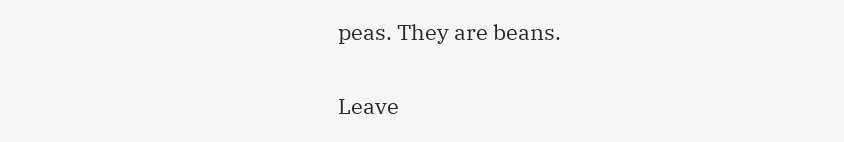peas. They are beans.

Leave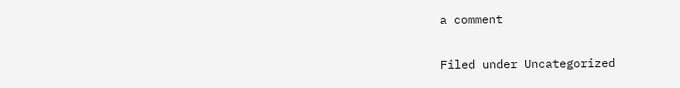a comment

Filed under Uncategorized